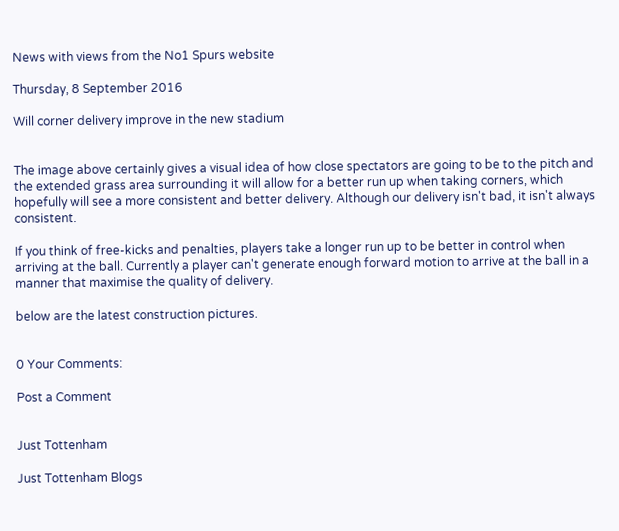News with views from the No1 Spurs website

Thursday, 8 September 2016

Will corner delivery improve in the new stadium


The image above certainly gives a visual idea of how close spectators are going to be to the pitch and the extended grass area surrounding it will allow for a better run up when taking corners, which hopefully will see a more consistent and better delivery. Although our delivery isn't bad, it isn't always consistent.

If you think of free-kicks and penalties, players take a longer run up to be better in control when arriving at the ball. Currently a player can't generate enough forward motion to arrive at the ball in a manner that maximise the quality of delivery.

below are the latest construction pictures.


0 Your Comments:

Post a Comment


Just Tottenham

Just Tottenham Blogs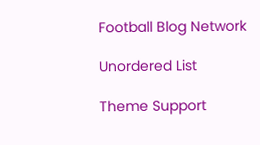Football Blog Network

Unordered List

Theme Support